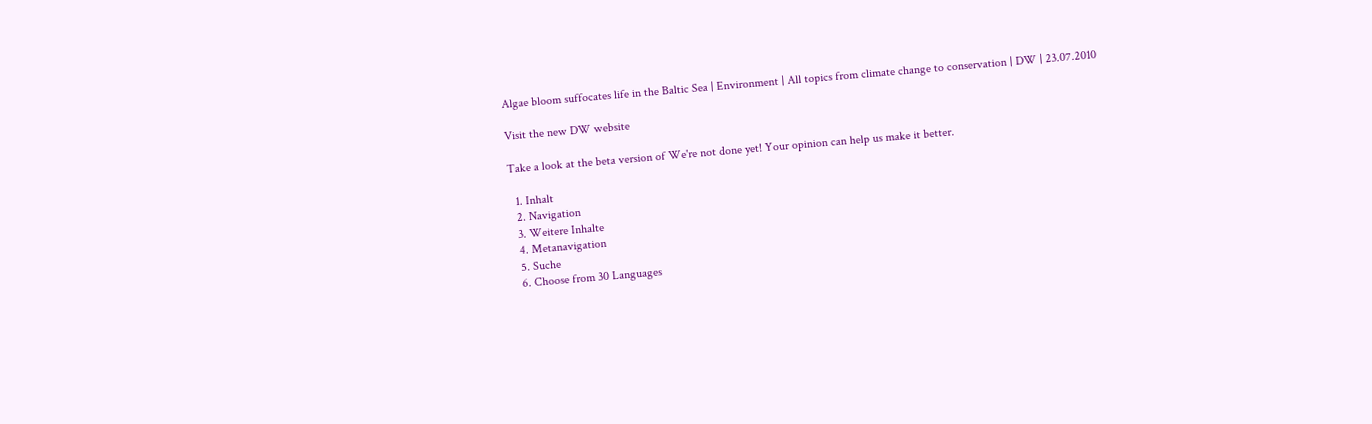Algae bloom suffocates life in the Baltic Sea | Environment | All topics from climate change to conservation | DW | 23.07.2010

Visit the new DW website

Take a look at the beta version of We're not done yet! Your opinion can help us make it better.

  1. Inhalt
  2. Navigation
  3. Weitere Inhalte
  4. Metanavigation
  5. Suche
  6. Choose from 30 Languages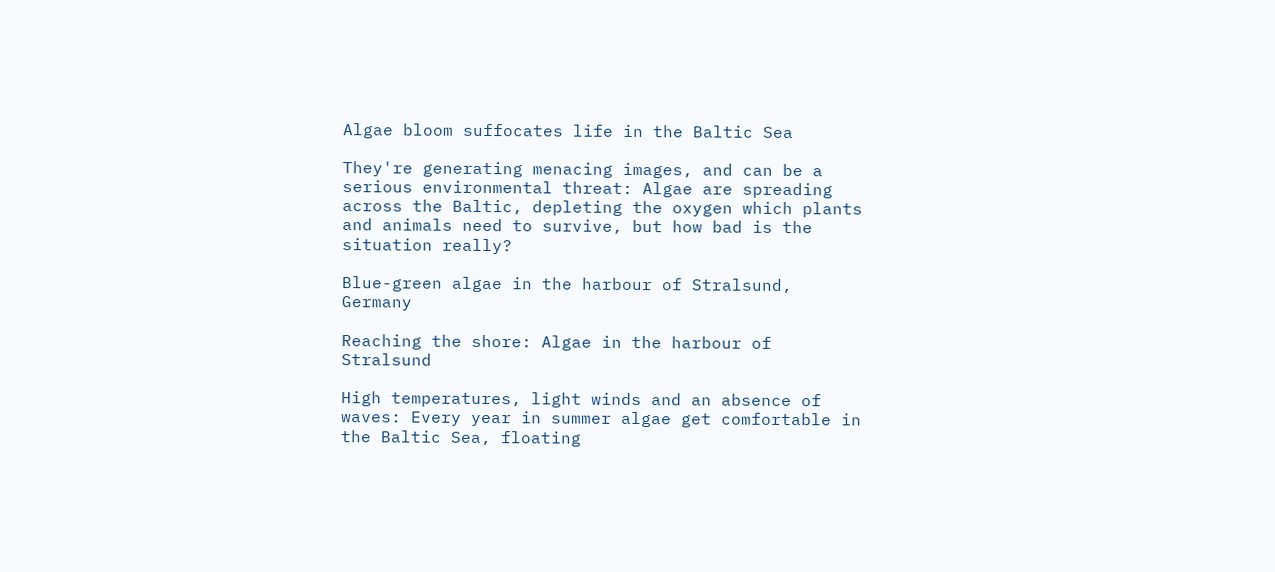Algae bloom suffocates life in the Baltic Sea

They're generating menacing images, and can be a serious environmental threat: Algae are spreading across the Baltic, depleting the oxygen which plants and animals need to survive, but how bad is the situation really?

Blue-green algae in the harbour of Stralsund, Germany

Reaching the shore: Algae in the harbour of Stralsund

High temperatures, light winds and an absence of waves: Every year in summer algae get comfortable in the Baltic Sea, floating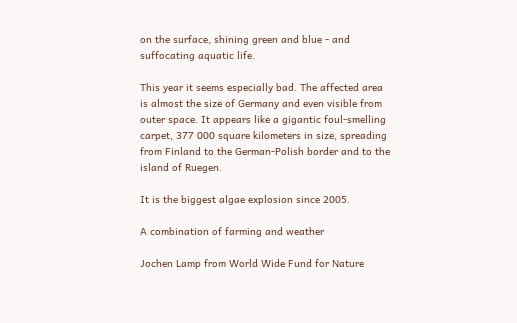on the surface, shining green and blue - and suffocating aquatic life.

This year it seems especially bad. The affected area is almost the size of Germany and even visible from outer space. It appears like a gigantic foul-smelling carpet, 377 000 square kilometers in size, spreading from Finland to the German-Polish border and to the island of Ruegen.

It is the biggest algae explosion since 2005.

A combination of farming and weather

Jochen Lamp from World Wide Fund for Nature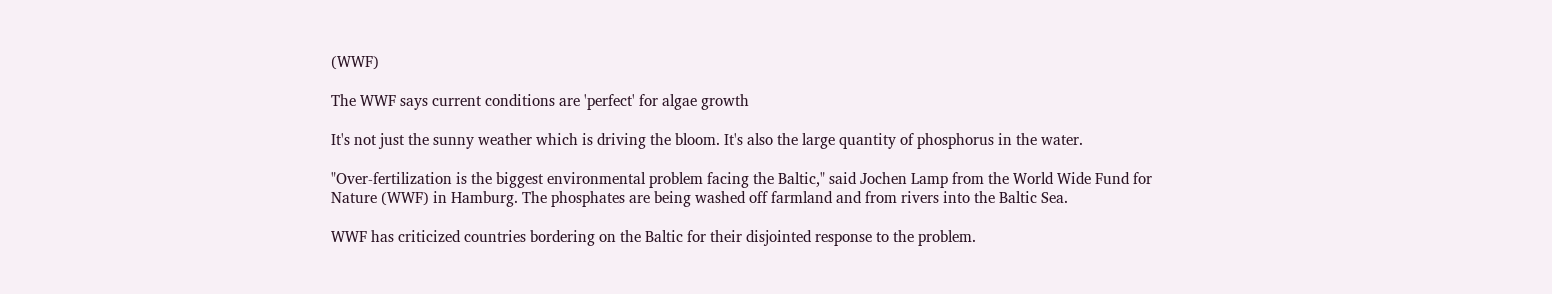(WWF)

The WWF says current conditions are 'perfect' for algae growth

It's not just the sunny weather which is driving the bloom. It's also the large quantity of phosphorus in the water.

"Over-fertilization is the biggest environmental problem facing the Baltic," said Jochen Lamp from the World Wide Fund for Nature (WWF) in Hamburg. The phosphates are being washed off farmland and from rivers into the Baltic Sea.

WWF has criticized countries bordering on the Baltic for their disjointed response to the problem.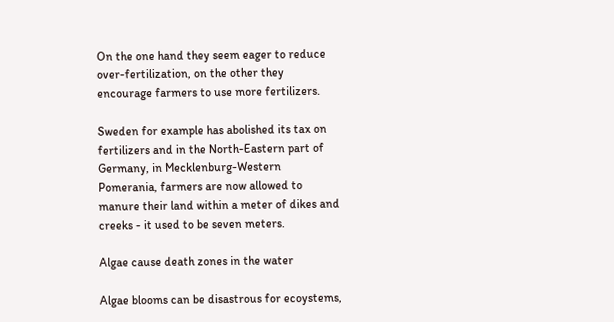On the one hand they seem eager to reduce over-fertilization, on the other they encourage farmers to use more fertilizers.

Sweden for example has abolished its tax on fertilizers and in the North-Eastern part of Germany, in Mecklenburg-Western Pomerania, farmers are now allowed to manure their land within a meter of dikes and creeks - it used to be seven meters.

Algae cause death zones in the water

Algae blooms can be disastrous for ecoystems,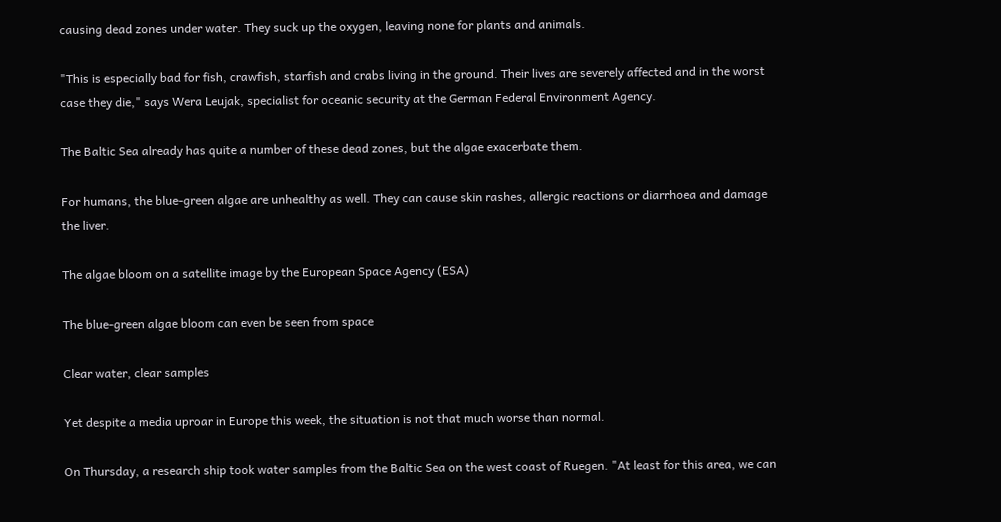causing dead zones under water. They suck up the oxygen, leaving none for plants and animals.

"This is especially bad for fish, crawfish, starfish and crabs living in the ground. Their lives are severely affected and in the worst case they die," says Wera Leujak, specialist for oceanic security at the German Federal Environment Agency.

The Baltic Sea already has quite a number of these dead zones, but the algae exacerbate them.

For humans, the blue-green algae are unhealthy as well. They can cause skin rashes, allergic reactions or diarrhoea and damage the liver.

The algae bloom on a satellite image by the European Space Agency (ESA)

The blue-green algae bloom can even be seen from space

Clear water, clear samples

Yet despite a media uproar in Europe this week, the situation is not that much worse than normal.

On Thursday, a research ship took water samples from the Baltic Sea on the west coast of Ruegen. "At least for this area, we can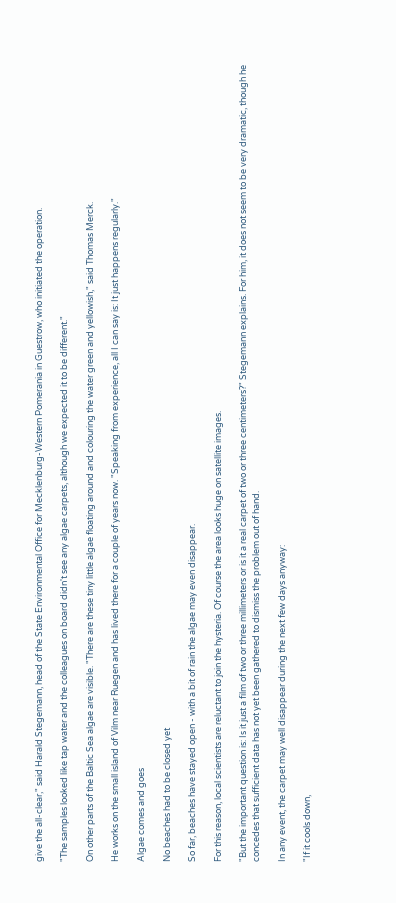give the all-clear," said Harald Stegemann, head of the State Environmental Office for Mecklenburg-Western Pomerania in Guestrow, who initiated the operation.

"The samples looked like tap water and the colleagues on board didn't see any algae carpets, although we expected it to be different."

On other parts of the Baltic Sea algae are visible. "There are these tiny little algae floating around and colouring the water green and yellowish," said Thomas Merck.

He works on the small island of Vilm near Ruegen and has lived there for a couple of years now. "Speaking from experience, all I can say is: It just happens regularly."

Algae comes and goes

No beaches had to be closed yet

So far, beaches have stayed open - with a bit of rain the algae may even disappear.

For this reason, local scientists are reluctant to join the hysteria. Of course the area looks huge on satellite images.

"But the important question is: Is it just a film of two or three millimeters or is it a real carpet of two or three centimeters?" Stegemann explains. For him, it does not seem to be very dramatic, though he concedes that sufficient data has not yet been gathered to dismiss the problem out of hand.

In any event, the carpet may well disappear during the next few days anyway:

"If it cools down,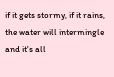if it gets stormy, if it rains, the water will intermingle and it's all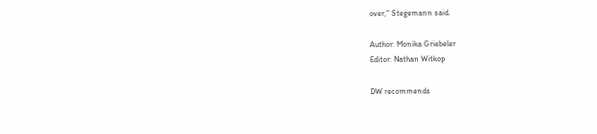over," Stegemann said.

Author: Monika Griebeler
Editor: Nathan Witkop

DW recommends